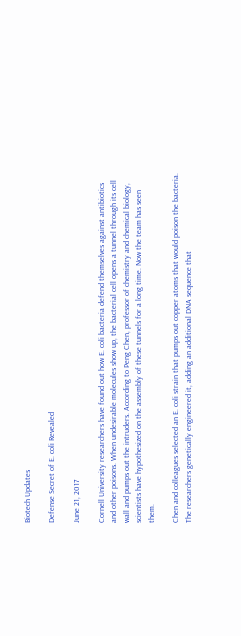Biotech Updates

Defense Secret of E. coli Revealed

June 21, 2017

Cornell University researchers have found out how E. coli bacteria defend themselves against antibiotics and other poisons. When undesirable molecules show up, the bacterial cell opens a tunnel through its cell wall and pumps out the intruders. According to Peng Chen, professor of chemistry and chemical biology, scientists have hypothesized on the assembly of these tunnels for a long time. Now the team has seen them.

Chen and colleagues selected an E. coli strain that pumps out copper atoms that would poison the bacteria. The researchers genetically engineered it, adding an additional DNA sequence that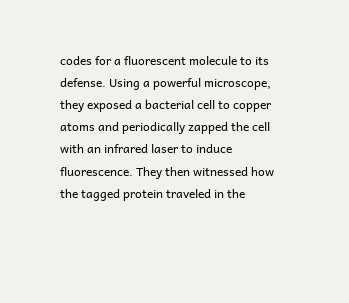codes for a fluorescent molecule to its defense. Using a powerful microscope, they exposed a bacterial cell to copper atoms and periodically zapped the cell with an infrared laser to induce fluorescence. They then witnessed how the tagged protein traveled in the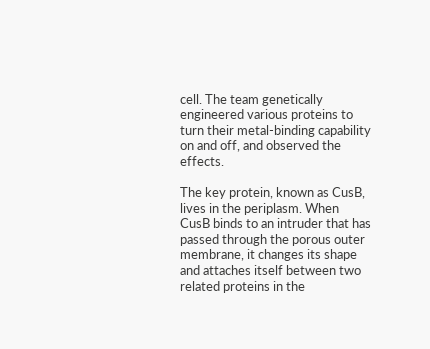cell. The team genetically engineered various proteins to turn their metal-binding capability on and off, and observed the effects.

The key protein, known as CusB, lives in the periplasm. When CusB binds to an intruder that has passed through the porous outer membrane, it changes its shape and attaches itself between two related proteins in the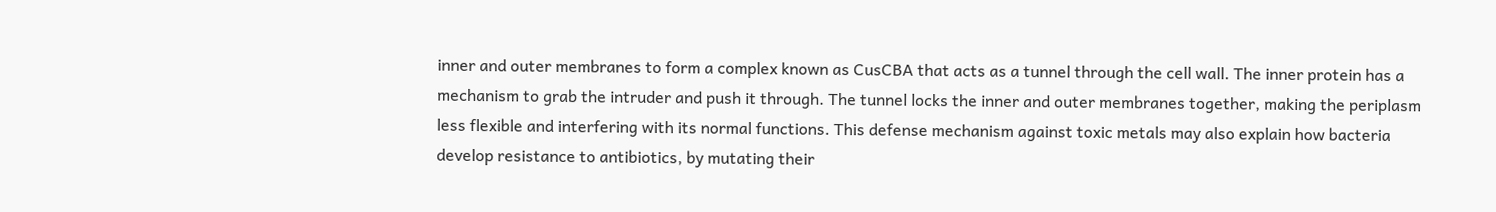inner and outer membranes to form a complex known as CusCBA that acts as a tunnel through the cell wall. The inner protein has a mechanism to grab the intruder and push it through. The tunnel locks the inner and outer membranes together, making the periplasm less flexible and interfering with its normal functions. This defense mechanism against toxic metals may also explain how bacteria develop resistance to antibiotics, by mutating their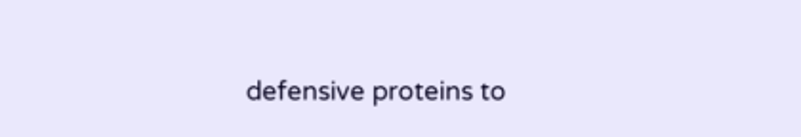defensive proteins to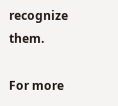recognize them.

For more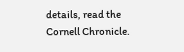details, read the Cornell Chronicle.